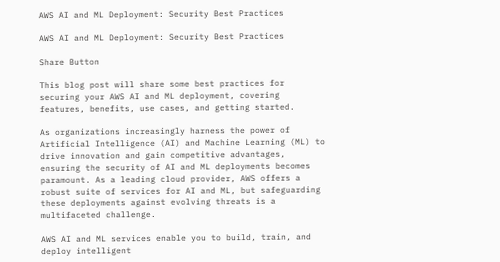AWS AI and ML Deployment: Security Best Practices

AWS AI and ML Deployment: Security Best Practices

Share Button

This blog post will share some best practices for securing your AWS AI and ML deployment, covering features, benefits, use cases, and getting started.

As organizations increasingly harness the power of Artificial Intelligence (AI) and Machine Learning (ML) to drive innovation and gain competitive advantages, ensuring the security of AI and ML deployments becomes paramount. As a leading cloud provider, AWS offers a robust suite of services for AI and ML, but safeguarding these deployments against evolving threats is a multifaceted challenge.

AWS AI and ML services enable you to build, train, and deploy intelligent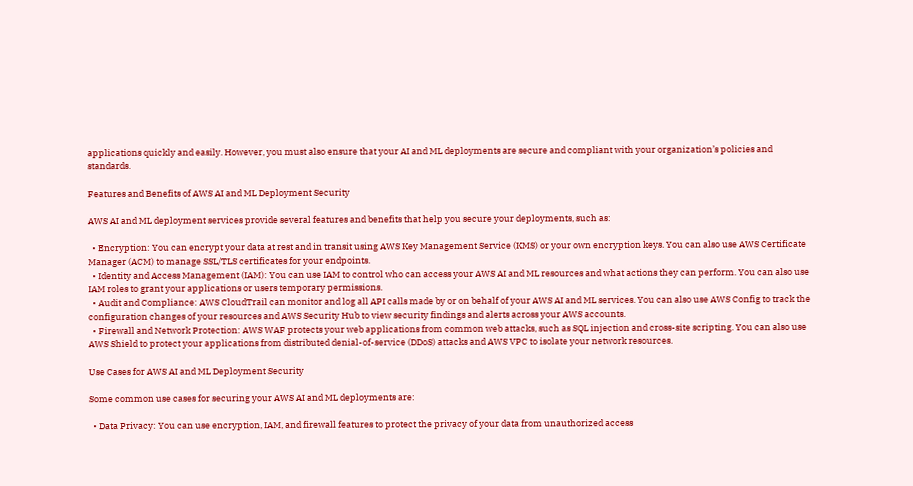applications quickly and easily. However, you must also ensure that your AI and ML deployments are secure and compliant with your organization’s policies and standards.

Features and Benefits of AWS AI and ML Deployment Security

AWS AI and ML deployment services provide several features and benefits that help you secure your deployments, such as:

  • Encryption: You can encrypt your data at rest and in transit using AWS Key Management Service (KMS) or your own encryption keys. You can also use AWS Certificate Manager (ACM) to manage SSL/TLS certificates for your endpoints.
  • Identity and Access Management (IAM): You can use IAM to control who can access your AWS AI and ML resources and what actions they can perform. You can also use IAM roles to grant your applications or users temporary permissions.
  • Audit and Compliance: AWS CloudTrail can monitor and log all API calls made by or on behalf of your AWS AI and ML services. You can also use AWS Config to track the configuration changes of your resources and AWS Security Hub to view security findings and alerts across your AWS accounts.
  • Firewall and Network Protection: AWS WAF protects your web applications from common web attacks, such as SQL injection and cross-site scripting. You can also use AWS Shield to protect your applications from distributed denial-of-service (DDoS) attacks and AWS VPC to isolate your network resources.

Use Cases for AWS AI and ML Deployment Security

Some common use cases for securing your AWS AI and ML deployments are:

  • Data Privacy: You can use encryption, IAM, and firewall features to protect the privacy of your data from unauthorized access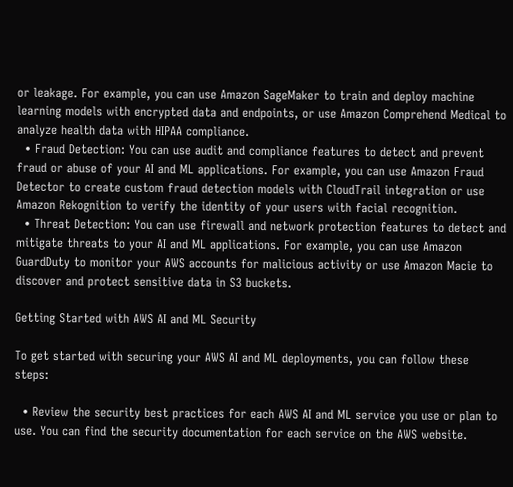or leakage. For example, you can use Amazon SageMaker to train and deploy machine learning models with encrypted data and endpoints, or use Amazon Comprehend Medical to analyze health data with HIPAA compliance.
  • Fraud Detection: You can use audit and compliance features to detect and prevent fraud or abuse of your AI and ML applications. For example, you can use Amazon Fraud Detector to create custom fraud detection models with CloudTrail integration or use Amazon Rekognition to verify the identity of your users with facial recognition.
  • Threat Detection: You can use firewall and network protection features to detect and mitigate threats to your AI and ML applications. For example, you can use Amazon GuardDuty to monitor your AWS accounts for malicious activity or use Amazon Macie to discover and protect sensitive data in S3 buckets.

Getting Started with AWS AI and ML Security

To get started with securing your AWS AI and ML deployments, you can follow these steps:

  • Review the security best practices for each AWS AI and ML service you use or plan to use. You can find the security documentation for each service on the AWS website.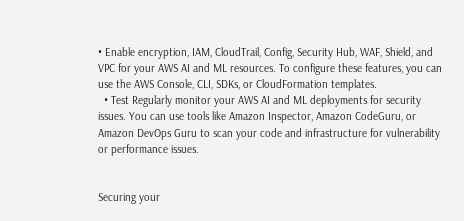• Enable encryption, IAM, CloudTrail, Config, Security Hub, WAF, Shield, and VPC for your AWS AI and ML resources. To configure these features, you can use the AWS Console, CLI, SDKs, or CloudFormation templates.
  • Test Regularly monitor your AWS AI and ML deployments for security issues. You can use tools like Amazon Inspector, Amazon CodeGuru, or Amazon DevOps Guru to scan your code and infrastructure for vulnerability or performance issues.


Securing your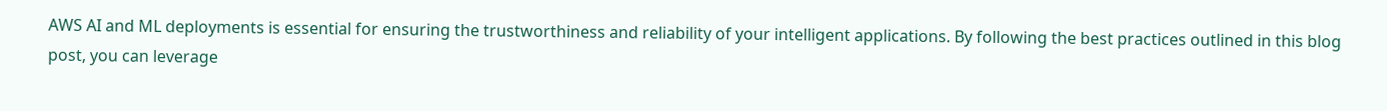AWS AI and ML deployments is essential for ensuring the trustworthiness and reliability of your intelligent applications. By following the best practices outlined in this blog post, you can leverage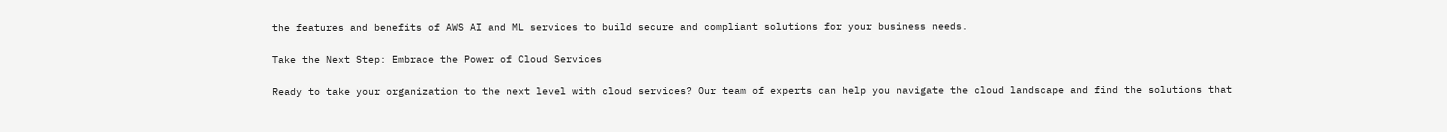the features and benefits of AWS AI and ML services to build secure and compliant solutions for your business needs.

Take the Next Step: Embrace the Power of Cloud Services

Ready to take your organization to the next level with cloud services? Our team of experts can help you navigate the cloud landscape and find the solutions that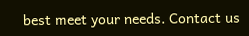best meet your needs. Contact us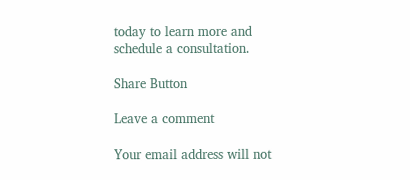today to learn more and schedule a consultation.

Share Button

Leave a comment

Your email address will not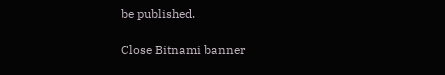be published.

Close Bitnami banner